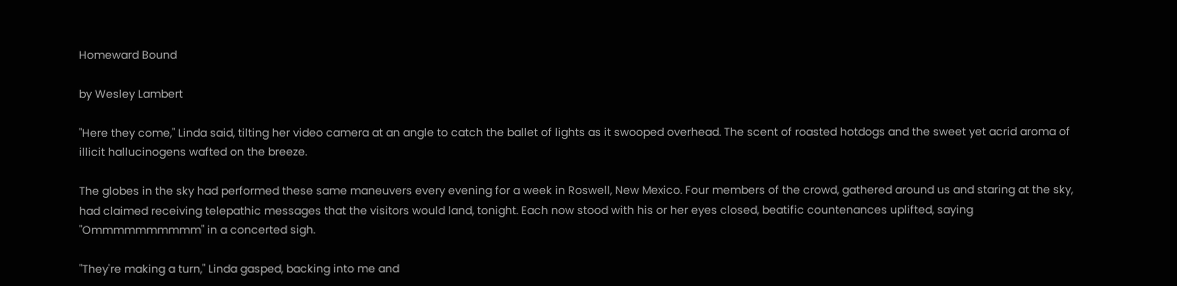Homeward Bound

by Wesley Lambert

"Here they come," Linda said, tilting her video camera at an angle to catch the ballet of lights as it swooped overhead. The scent of roasted hotdogs and the sweet yet acrid aroma of illicit hallucinogens wafted on the breeze.

The globes in the sky had performed these same maneuvers every evening for a week in Roswell, New Mexico. Four members of the crowd, gathered around us and staring at the sky, had claimed receiving telepathic messages that the visitors would land, tonight. Each now stood with his or her eyes closed, beatific countenances uplifted, saying "Ommmmmmmmmm" in a concerted sigh.

"They're making a turn," Linda gasped, backing into me and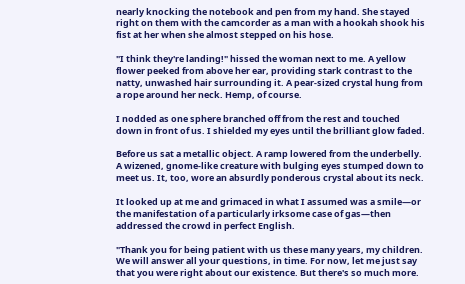nearly knocking the notebook and pen from my hand. She stayed right on them with the camcorder as a man with a hookah shook his fist at her when she almost stepped on his hose.

"I think they're landing!" hissed the woman next to me. A yellow flower peeked from above her ear, providing stark contrast to the natty, unwashed hair surrounding it. A pear-sized crystal hung from a rope around her neck. Hemp, of course.

I nodded as one sphere branched off from the rest and touched down in front of us. I shielded my eyes until the brilliant glow faded.

Before us sat a metallic object. A ramp lowered from the underbelly. A wizened, gnome-like creature with bulging eyes stumped down to meet us. It, too, wore an absurdly ponderous crystal about its neck.

It looked up at me and grimaced in what I assumed was a smile—or the manifestation of a particularly irksome case of gas—then addressed the crowd in perfect English.

"Thank you for being patient with us these many years, my children. We will answer all your questions, in time. For now, let me just say that you were right about our existence. But there's so much more.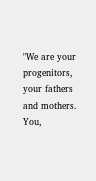"We are your progenitors, your fathers and mothers. You,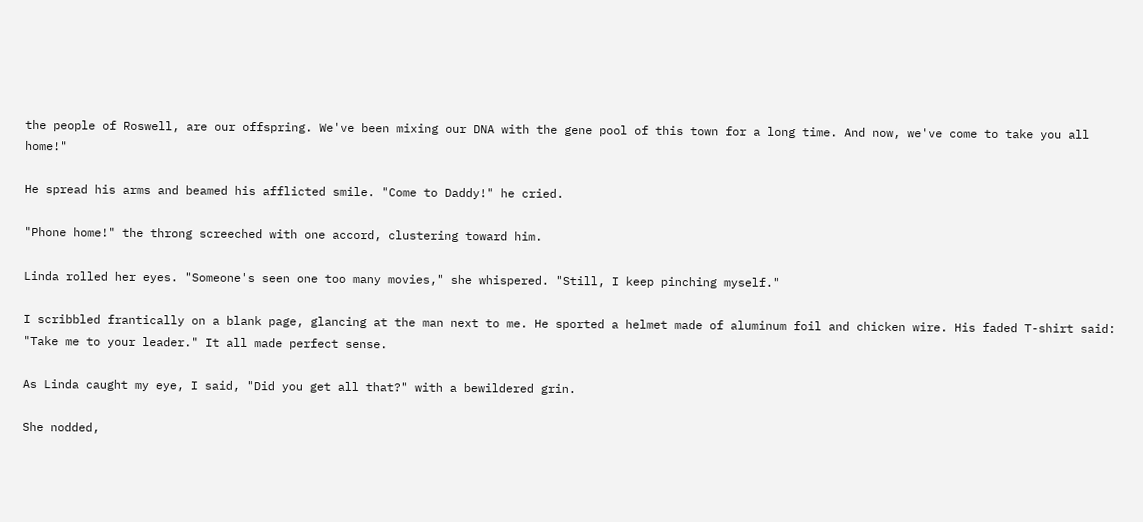the people of Roswell, are our offspring. We've been mixing our DNA with the gene pool of this town for a long time. And now, we've come to take you all home!"

He spread his arms and beamed his afflicted smile. "Come to Daddy!" he cried.

"Phone home!" the throng screeched with one accord, clustering toward him.

Linda rolled her eyes. "Someone's seen one too many movies," she whispered. "Still, I keep pinching myself."

I scribbled frantically on a blank page, glancing at the man next to me. He sported a helmet made of aluminum foil and chicken wire. His faded T-shirt said: "Take me to your leader." It all made perfect sense.

As Linda caught my eye, I said, "Did you get all that?" with a bewildered grin.

She nodded,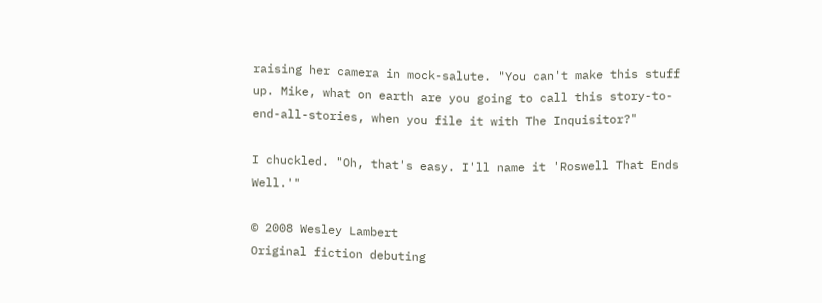raising her camera in mock-salute. "You can't make this stuff up. Mike, what on earth are you going to call this story-to-end-all-stories, when you file it with The Inquisitor?"

I chuckled. "Oh, that's easy. I'll name it 'Roswell That Ends Well.'"

© 2008 Wesley Lambert
Original fiction debuting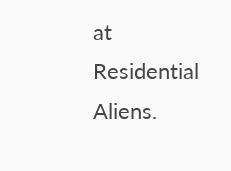at Residential Aliens.